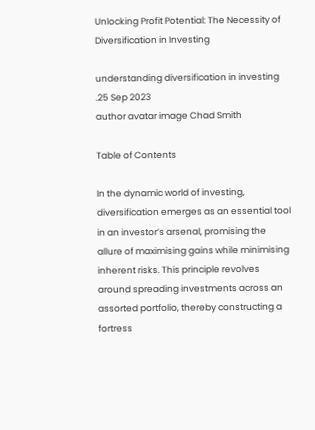Unlocking Profit Potential: The Necessity of Diversification in Investing

understanding diversification in investing
.25 Sep 2023
author avatar image Chad Smith

Table of Contents

In the dynamic world of investing, diversification emerges as an essential tool in an investor’s arsenal, promising the allure of maximising gains while minimising inherent risks. This principle revolves around spreading investments across an assorted portfolio, thereby constructing a fortress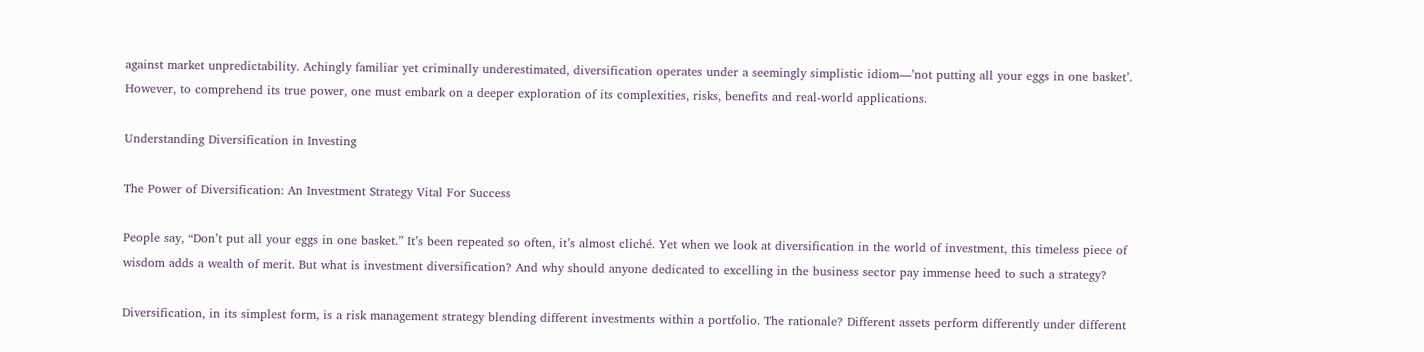against market unpredictability. Achingly familiar yet criminally underestimated, diversification operates under a seemingly simplistic idiom—’not putting all your eggs in one basket’. However, to comprehend its true power, one must embark on a deeper exploration of its complexities, risks, benefits and real-world applications.

Understanding Diversification in Investing

The Power of Diversification: An Investment Strategy Vital For Success

People say, “Don’t put all your eggs in one basket.” It’s been repeated so often, it’s almost cliché. Yet when we look at diversification in the world of investment, this timeless piece of wisdom adds a wealth of merit. But what is investment diversification? And why should anyone dedicated to excelling in the business sector pay immense heed to such a strategy?

Diversification, in its simplest form, is a risk management strategy blending different investments within a portfolio. The rationale? Different assets perform differently under different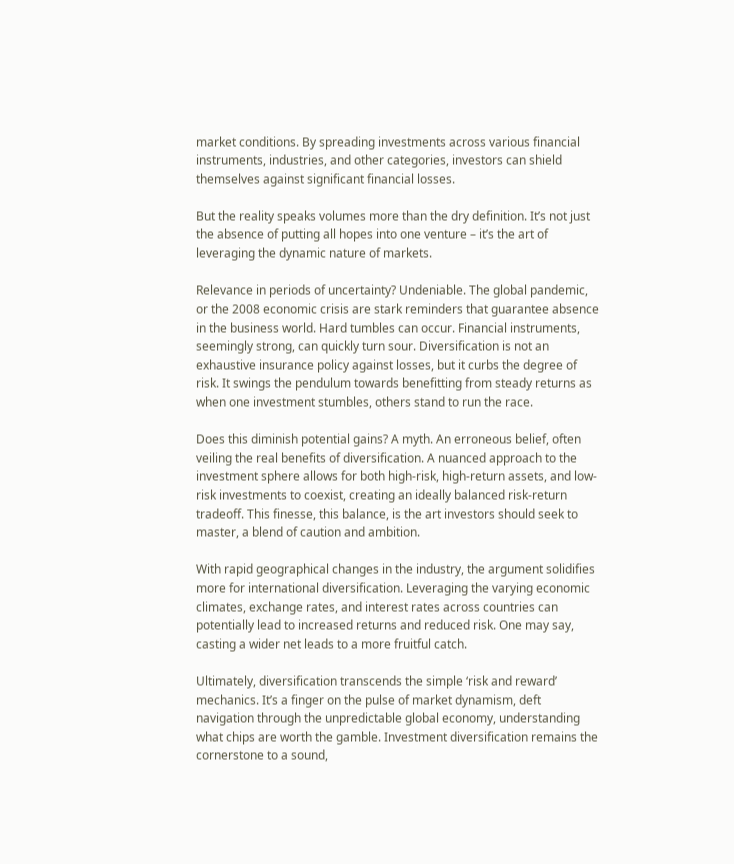market conditions. By spreading investments across various financial instruments, industries, and other categories, investors can shield themselves against significant financial losses.

But the reality speaks volumes more than the dry definition. It’s not just the absence of putting all hopes into one venture – it’s the art of leveraging the dynamic nature of markets.

Relevance in periods of uncertainty? Undeniable. The global pandemic, or the 2008 economic crisis are stark reminders that guarantee absence in the business world. Hard tumbles can occur. Financial instruments, seemingly strong, can quickly turn sour. Diversification is not an exhaustive insurance policy against losses, but it curbs the degree of risk. It swings the pendulum towards benefitting from steady returns as when one investment stumbles, others stand to run the race.

Does this diminish potential gains? A myth. An erroneous belief, often veiling the real benefits of diversification. A nuanced approach to the investment sphere allows for both high-risk, high-return assets, and low-risk investments to coexist, creating an ideally balanced risk-return tradeoff. This finesse, this balance, is the art investors should seek to master, a blend of caution and ambition.

With rapid geographical changes in the industry, the argument solidifies more for international diversification. Leveraging the varying economic climates, exchange rates, and interest rates across countries can potentially lead to increased returns and reduced risk. One may say, casting a wider net leads to a more fruitful catch.

Ultimately, diversification transcends the simple ‘risk and reward’ mechanics. It’s a finger on the pulse of market dynamism, deft navigation through the unpredictable global economy, understanding what chips are worth the gamble. Investment diversification remains the cornerstone to a sound,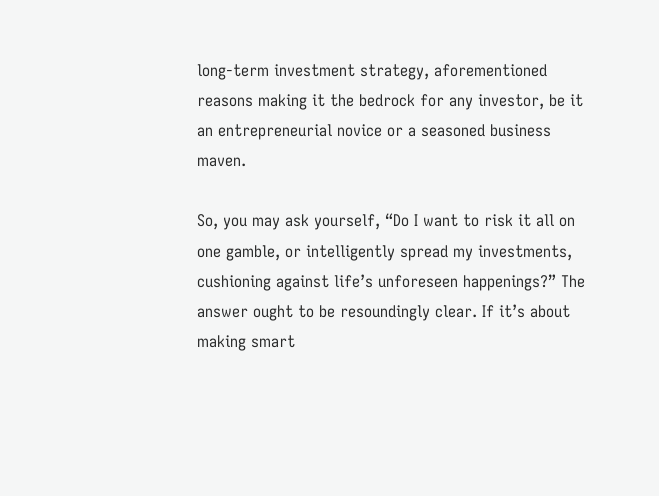long-term investment strategy, aforementioned reasons making it the bedrock for any investor, be it an entrepreneurial novice or a seasoned business maven.

So, you may ask yourself, “Do I want to risk it all on one gamble, or intelligently spread my investments, cushioning against life’s unforeseen happenings?” The answer ought to be resoundingly clear. If it’s about making smart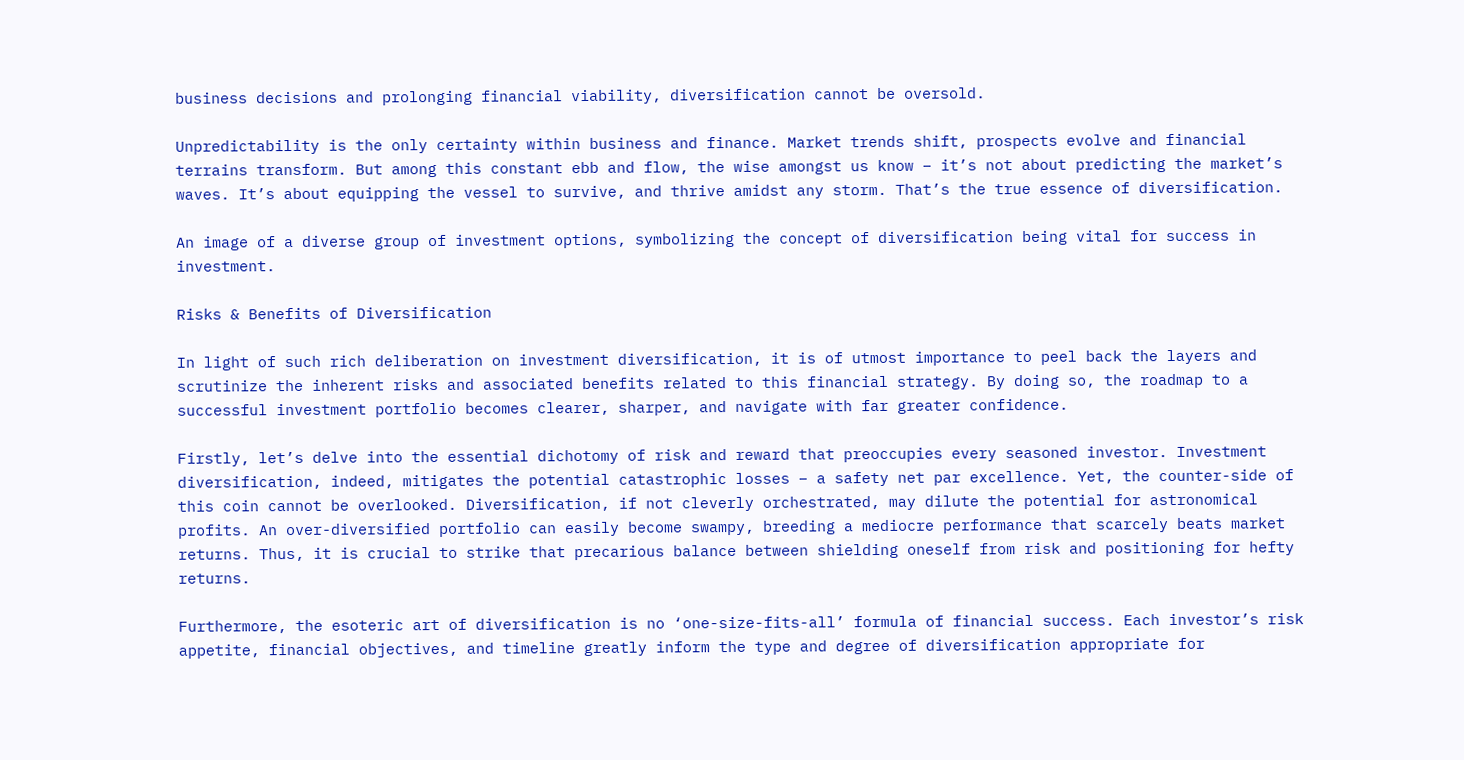business decisions and prolonging financial viability, diversification cannot be oversold.

Unpredictability is the only certainty within business and finance. Market trends shift, prospects evolve and financial terrains transform. But among this constant ebb and flow, the wise amongst us know – it’s not about predicting the market’s waves. It’s about equipping the vessel to survive, and thrive amidst any storm. That’s the true essence of diversification.

An image of a diverse group of investment options, symbolizing the concept of diversification being vital for success in investment.

Risks & Benefits of Diversification

In light of such rich deliberation on investment diversification, it is of utmost importance to peel back the layers and scrutinize the inherent risks and associated benefits related to this financial strategy. By doing so, the roadmap to a successful investment portfolio becomes clearer, sharper, and navigate with far greater confidence.

Firstly, let’s delve into the essential dichotomy of risk and reward that preoccupies every seasoned investor. Investment diversification, indeed, mitigates the potential catastrophic losses – a safety net par excellence. Yet, the counter-side of this coin cannot be overlooked. Diversification, if not cleverly orchestrated, may dilute the potential for astronomical profits. An over-diversified portfolio can easily become swampy, breeding a mediocre performance that scarcely beats market returns. Thus, it is crucial to strike that precarious balance between shielding oneself from risk and positioning for hefty returns.

Furthermore, the esoteric art of diversification is no ‘one-size-fits-all’ formula of financial success. Each investor’s risk appetite, financial objectives, and timeline greatly inform the type and degree of diversification appropriate for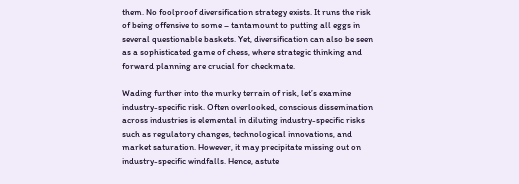them. No foolproof diversification strategy exists. It runs the risk of being offensive to some – tantamount to putting all eggs in several questionable baskets. Yet, diversification can also be seen as a sophisticated game of chess, where strategic thinking and forward planning are crucial for checkmate.

Wading further into the murky terrain of risk, let’s examine industry-specific risk. Often overlooked, conscious dissemination across industries is elemental in diluting industry-specific risks such as regulatory changes, technological innovations, and market saturation. However, it may precipitate missing out on industry-specific windfalls. Hence, astute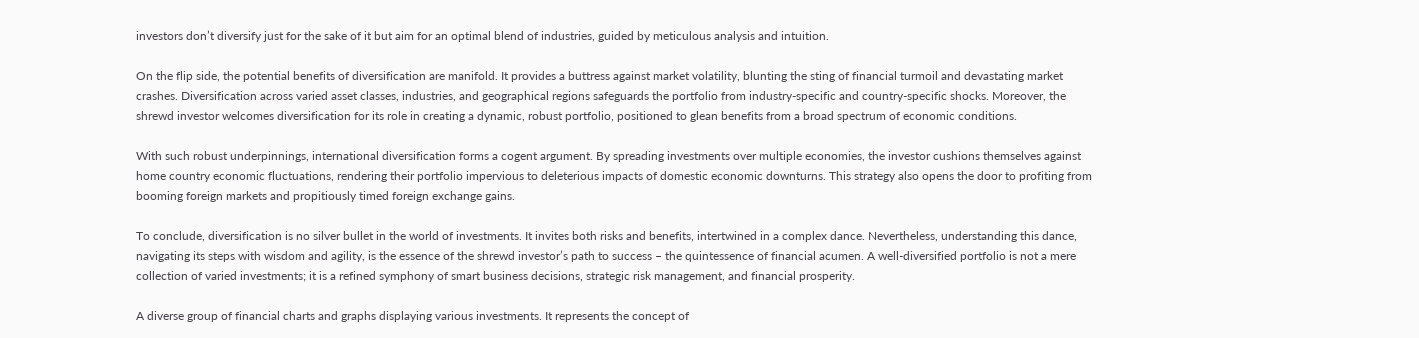investors don’t diversify just for the sake of it but aim for an optimal blend of industries, guided by meticulous analysis and intuition.

On the flip side, the potential benefits of diversification are manifold. It provides a buttress against market volatility, blunting the sting of financial turmoil and devastating market crashes. Diversification across varied asset classes, industries, and geographical regions safeguards the portfolio from industry-specific and country-specific shocks. Moreover, the shrewd investor welcomes diversification for its role in creating a dynamic, robust portfolio, positioned to glean benefits from a broad spectrum of economic conditions.

With such robust underpinnings, international diversification forms a cogent argument. By spreading investments over multiple economies, the investor cushions themselves against home country economic fluctuations, rendering their portfolio impervious to deleterious impacts of domestic economic downturns. This strategy also opens the door to profiting from booming foreign markets and propitiously timed foreign exchange gains.

To conclude, diversification is no silver bullet in the world of investments. It invites both risks and benefits, intertwined in a complex dance. Nevertheless, understanding this dance, navigating its steps with wisdom and agility, is the essence of the shrewd investor’s path to success – the quintessence of financial acumen. A well-diversified portfolio is not a mere collection of varied investments; it is a refined symphony of smart business decisions, strategic risk management, and financial prosperity.

A diverse group of financial charts and graphs displaying various investments. It represents the concept of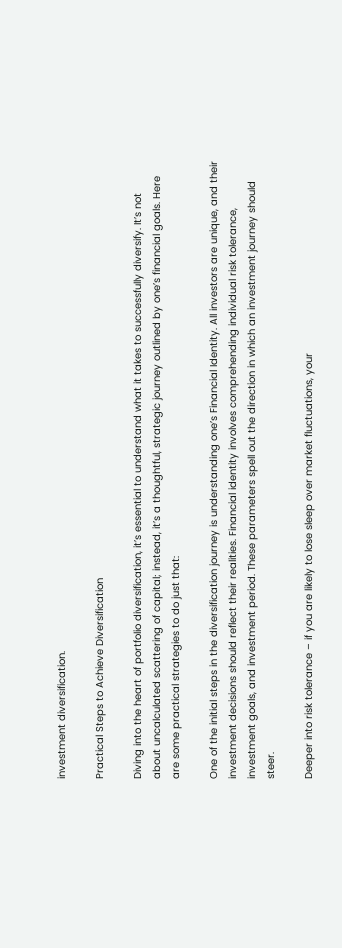investment diversification.

Practical Steps to Achieve Diversification

Diving into the heart of portfolio diversification, it’s essential to understand what it takes to successfully diversify. It’s not about uncalculated scattering of capital; instead, it’s a thoughtful, strategic journey outlined by one’s financial goals. Here are some practical strategies to do just that:

One of the initial steps in the diversification journey is understanding one’s Financial Identity. All investors are unique, and their investment decisions should reflect their realities. Financial identity involves comprehending individual risk tolerance, investment goals, and investment period. These parameters spell out the direction in which an investment journey should steer.

Deeper into risk tolerance – if you are likely to lose sleep over market fluctuations, your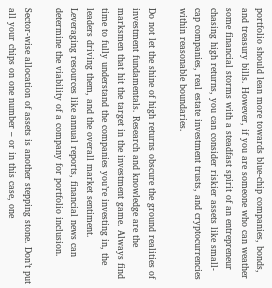portfolio should lean more towards blue-chip companies, bonds, and treasury bills. However, if you are someone who can weather some financial storms with a steadfast spirit of an entrepreneur chasing high returns, you can consider riskier assets like small-cap companies, real estate investment trusts, and cryptocurrencies within reasonable boundaries.

Do not let the shine of high returns obscure the ground realities of investment fundamentals. Research and knowledge are the marksmen that hit the target in the investment game. Always find time to fully understand the companies you’re investing in, the leaders driving them, and the overall market sentiment. Leveraging resources like annual reports, financial news can determine the viability of a company for portfolio inclusion.

Sector-wise allocation of assets is another stepping stone. Don’t put all your chips on one number – or in this case, one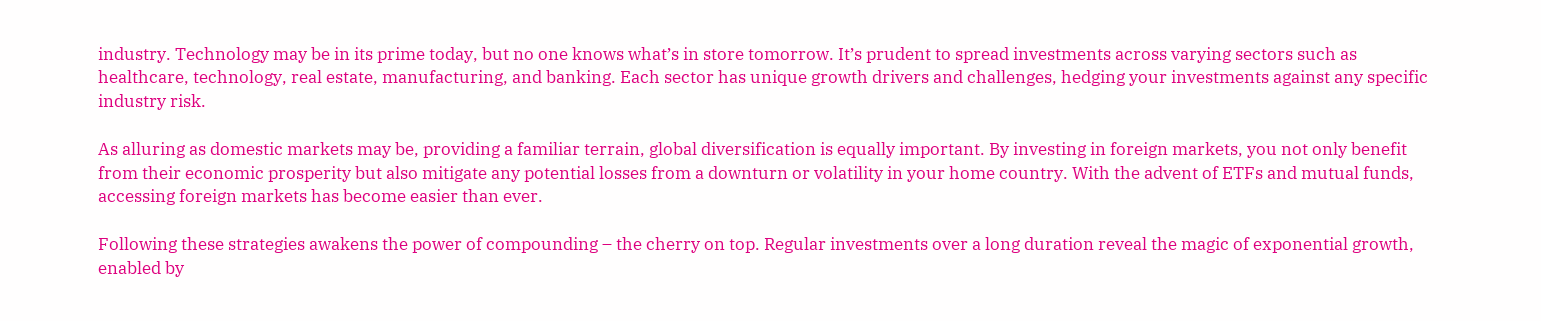industry. Technology may be in its prime today, but no one knows what’s in store tomorrow. It’s prudent to spread investments across varying sectors such as healthcare, technology, real estate, manufacturing, and banking. Each sector has unique growth drivers and challenges, hedging your investments against any specific industry risk.

As alluring as domestic markets may be, providing a familiar terrain, global diversification is equally important. By investing in foreign markets, you not only benefit from their economic prosperity but also mitigate any potential losses from a downturn or volatility in your home country. With the advent of ETFs and mutual funds, accessing foreign markets has become easier than ever.

Following these strategies awakens the power of compounding – the cherry on top. Regular investments over a long duration reveal the magic of exponential growth, enabled by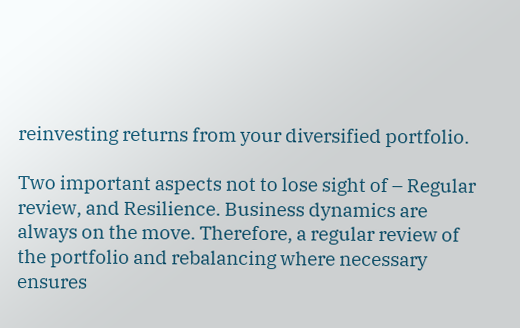reinvesting returns from your diversified portfolio.

Two important aspects not to lose sight of – Regular review, and Resilience. Business dynamics are always on the move. Therefore, a regular review of the portfolio and rebalancing where necessary ensures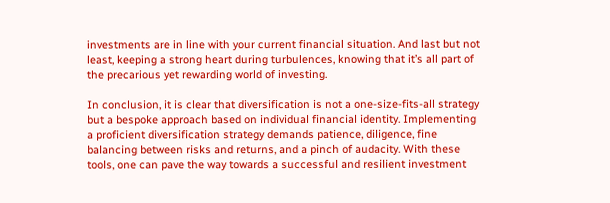investments are in line with your current financial situation. And last but not least, keeping a strong heart during turbulences, knowing that it’s all part of the precarious yet rewarding world of investing.

In conclusion, it is clear that diversification is not a one-size-fits-all strategy but a bespoke approach based on individual financial identity. Implementing a proficient diversification strategy demands patience, diligence, fine balancing between risks and returns, and a pinch of audacity. With these tools, one can pave the way towards a successful and resilient investment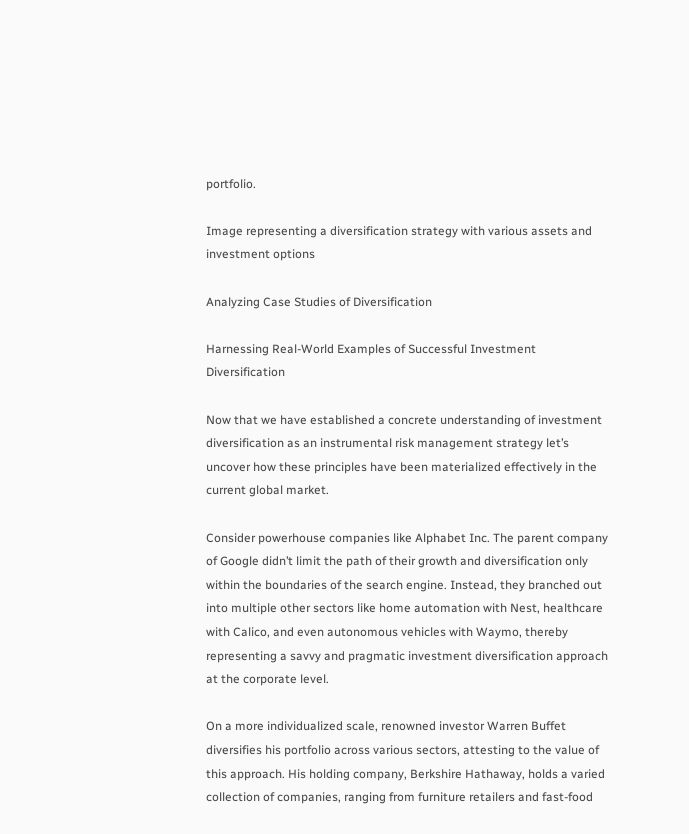portfolio.

Image representing a diversification strategy with various assets and investment options

Analyzing Case Studies of Diversification

Harnessing Real-World Examples of Successful Investment Diversification

Now that we have established a concrete understanding of investment diversification as an instrumental risk management strategy let’s uncover how these principles have been materialized effectively in the current global market.

Consider powerhouse companies like Alphabet Inc. The parent company of Google didn’t limit the path of their growth and diversification only within the boundaries of the search engine. Instead, they branched out into multiple other sectors like home automation with Nest, healthcare with Calico, and even autonomous vehicles with Waymo, thereby representing a savvy and pragmatic investment diversification approach at the corporate level.

On a more individualized scale, renowned investor Warren Buffet diversifies his portfolio across various sectors, attesting to the value of this approach. His holding company, Berkshire Hathaway, holds a varied collection of companies, ranging from furniture retailers and fast-food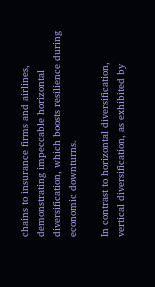chains to insurance firms and airlines, demonstrating impeccable horizontal diversification, which boosts resilience during economic downturns.

In contrast to horizontal diversification, vertical diversification, as exhibited by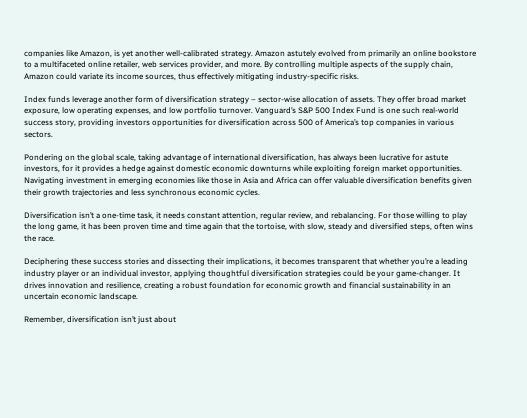companies like Amazon, is yet another well-calibrated strategy. Amazon astutely evolved from primarily an online bookstore to a multifaceted online retailer, web services provider, and more. By controlling multiple aspects of the supply chain, Amazon could variate its income sources, thus effectively mitigating industry-specific risks.

Index funds leverage another form of diversification strategy – sector-wise allocation of assets. They offer broad market exposure, low operating expenses, and low portfolio turnover. Vanguard’s S&P 500 Index Fund is one such real-world success story, providing investors opportunities for diversification across 500 of America’s top companies in various sectors.

Pondering on the global scale, taking advantage of international diversification, has always been lucrative for astute investors, for it provides a hedge against domestic economic downturns while exploiting foreign market opportunities. Navigating investment in emerging economies like those in Asia and Africa can offer valuable diversification benefits given their growth trajectories and less synchronous economic cycles.

Diversification isn’t a one-time task, it needs constant attention, regular review, and rebalancing. For those willing to play the long game, it has been proven time and time again that the tortoise, with slow, steady and diversified steps, often wins the race.

Deciphering these success stories and dissecting their implications, it becomes transparent that whether you’re a leading industry player or an individual investor, applying thoughtful diversification strategies could be your game-changer. It drives innovation and resilience, creating a robust foundation for economic growth and financial sustainability in an uncertain economic landscape.

Remember, diversification isn’t just about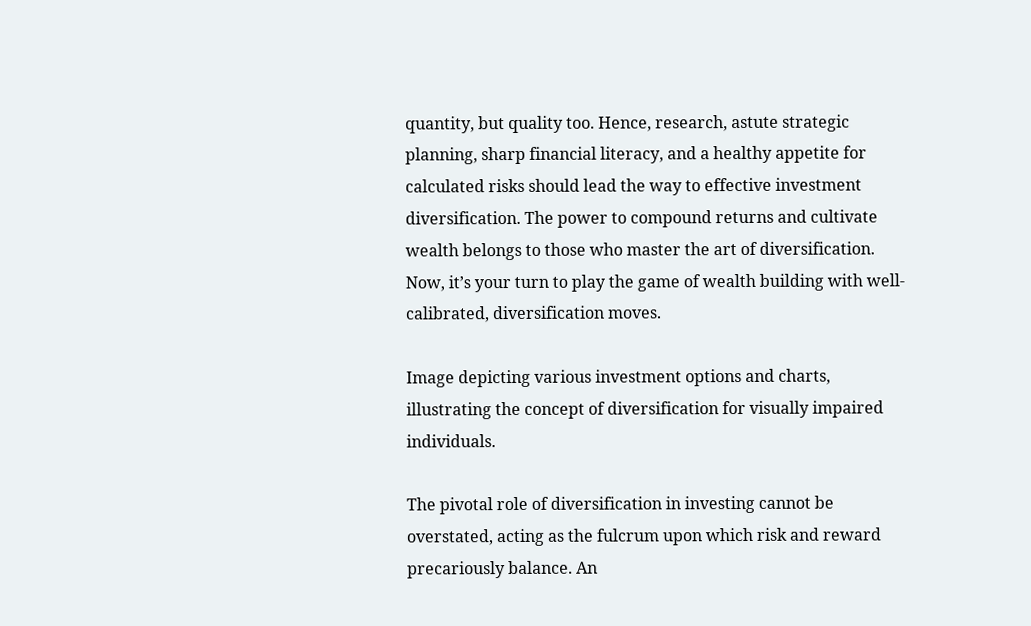quantity, but quality too. Hence, research, astute strategic planning, sharp financial literacy, and a healthy appetite for calculated risks should lead the way to effective investment diversification. The power to compound returns and cultivate wealth belongs to those who master the art of diversification. Now, it’s your turn to play the game of wealth building with well-calibrated, diversification moves.

Image depicting various investment options and charts, illustrating the concept of diversification for visually impaired individuals.

The pivotal role of diversification in investing cannot be overstated, acting as the fulcrum upon which risk and reward precariously balance. An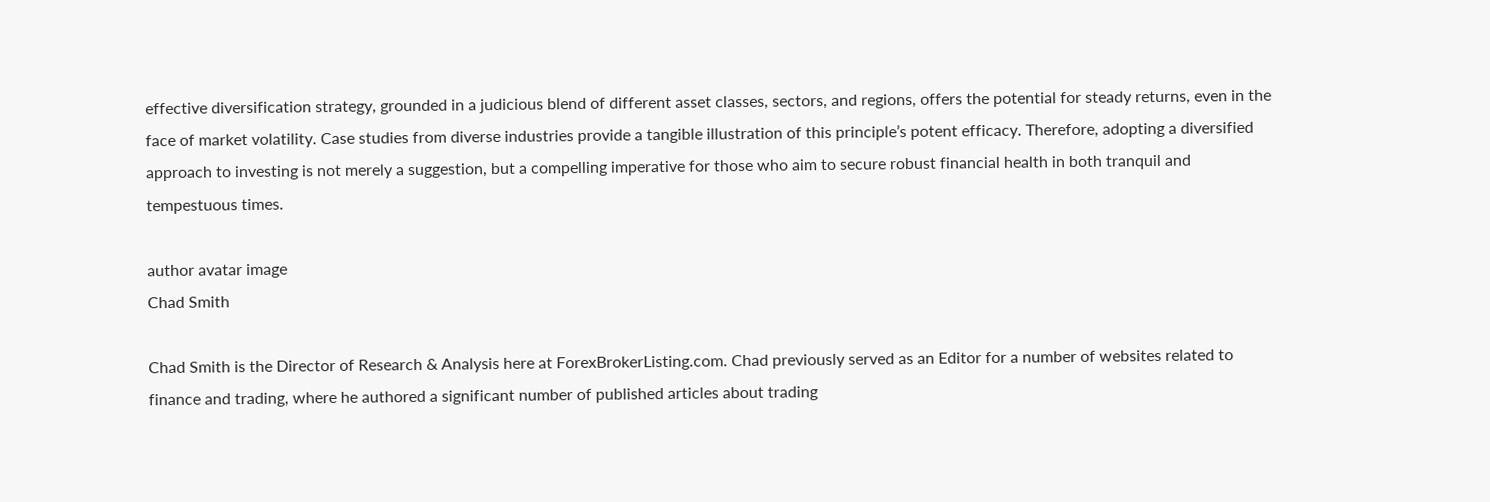effective diversification strategy, grounded in a judicious blend of different asset classes, sectors, and regions, offers the potential for steady returns, even in the face of market volatility. Case studies from diverse industries provide a tangible illustration of this principle’s potent efficacy. Therefore, adopting a diversified approach to investing is not merely a suggestion, but a compelling imperative for those who aim to secure robust financial health in both tranquil and tempestuous times.

author avatar image
Chad Smith

Chad Smith is the Director of Research & Analysis here at ForexBrokerListing.com. Chad previously served as an Editor for a number of websites related to finance and trading, where he authored a significant number of published articles about trading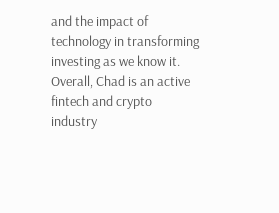and the impact of technology in transforming investing as we know it. Overall, Chad is an active fintech and crypto industry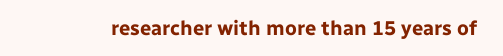researcher with more than 15 years of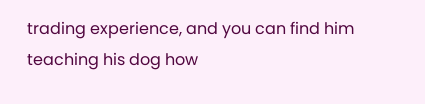trading experience, and you can find him teaching his dog how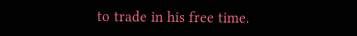to trade in his free time.